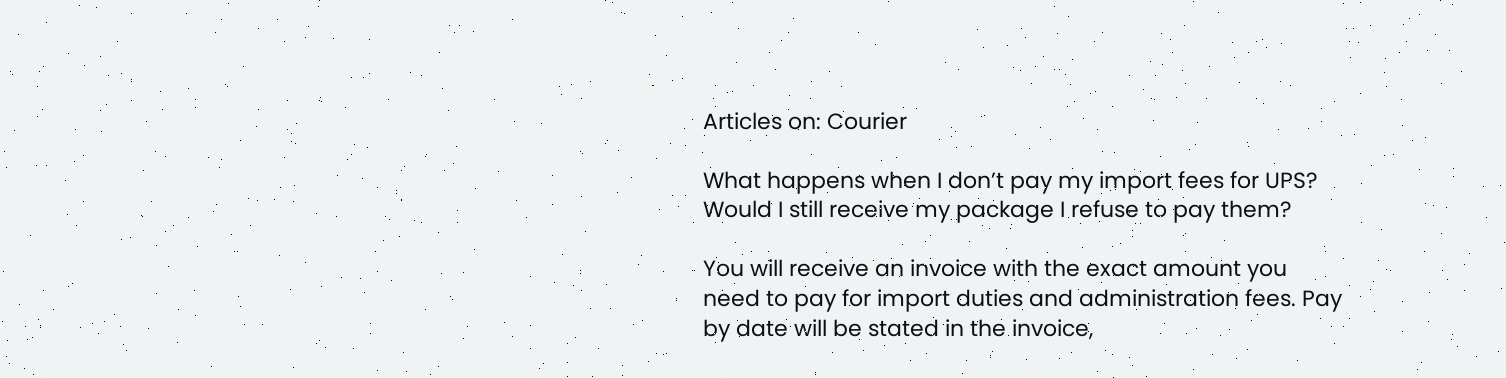Articles on: Courier

What happens when I don’t pay my import fees for UPS? Would I still receive my package I refuse to pay them?

You will receive an invoice with the exact amount you need to pay for import duties and administration fees. Pay by date will be stated in the invoice,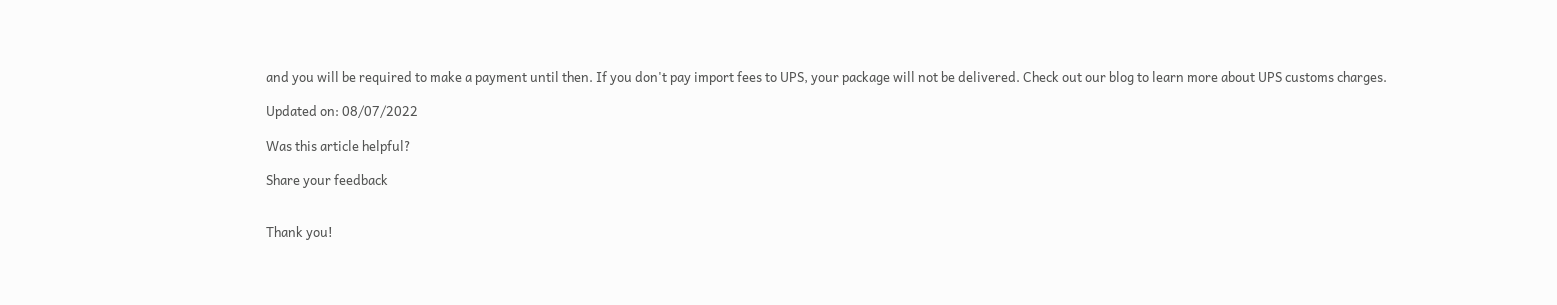and you will be required to make a payment until then. If you don't pay import fees to UPS, your package will not be delivered. Check out our blog to learn more about UPS customs charges.

Updated on: 08/07/2022

Was this article helpful?

Share your feedback


Thank you!